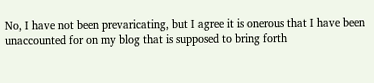No, I have not been prevaricating, but I agree it is onerous that I have been unaccounted for on my blog that is supposed to bring forth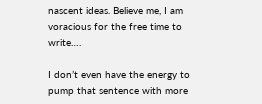nascent ideas. Believe me, I am voracious for the free time to write….

I don’t even have the energy to pump that sentence with more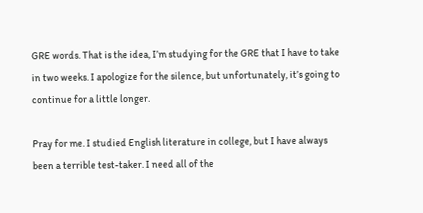GRE words. That is the idea, I’m studying for the GRE that I have to take in two weeks. I apologize for the silence, but unfortunately, it’s going to continue for a little longer.

Pray for me. I studied English literature in college, but I have always been a terrible test-taker. I need all of the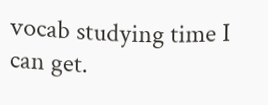vocab studying time I can get.